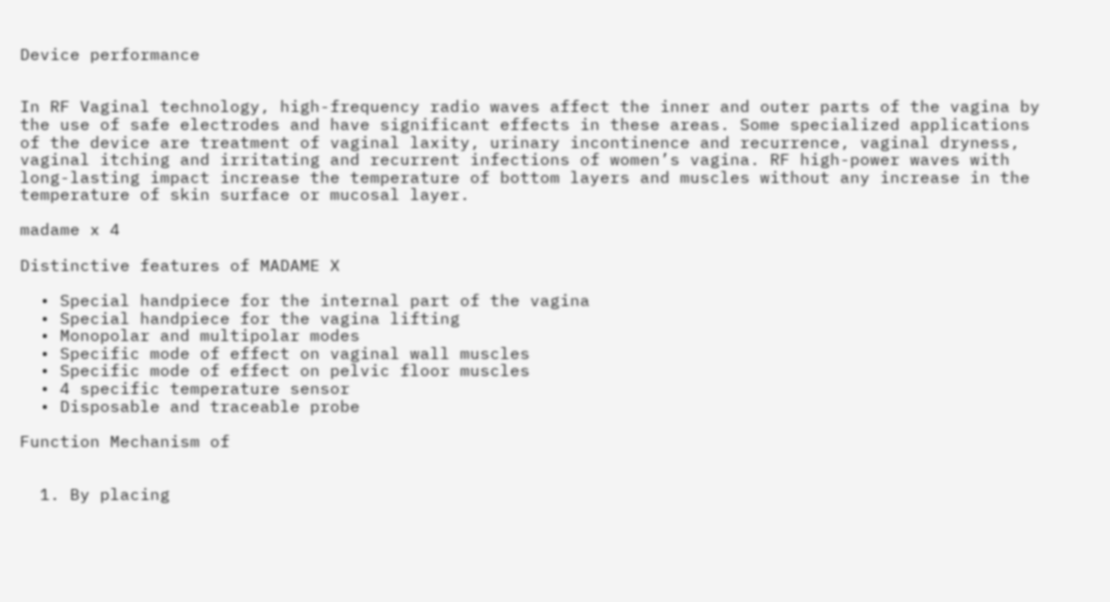Device performance


In RF Vaginal technology, high-frequency radio waves affect the inner and outer parts of the vagina by the use of safe electrodes and have significant effects in these areas. Some specialized applications of the device are treatment of vaginal laxity, urinary incontinence and recurrence, vaginal dryness, vaginal itching and irritating and recurrent infections of women’s vagina. RF high-power waves with long-lasting impact increase the temperature of bottom layers and muscles without any increase in the temperature of skin surface or mucosal layer.

madame x 4

Distinctive features of MADAME X

  • Special handpiece for the internal part of the vagina
  • Special handpiece for the vagina lifting
  • Monopolar and multipolar modes
  • Specific mode of effect on vaginal wall muscles
  • Specific mode of effect on pelvic floor muscles
  • 4 specific temperature sensor
  • Disposable and traceable probe

Function Mechanism of


  1. By placing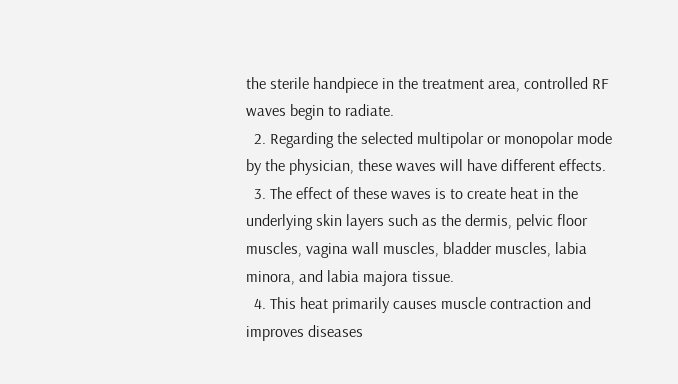the sterile handpiece in the treatment area, controlled RF waves begin to radiate.
  2. Regarding the selected multipolar or monopolar mode by the physician, these waves will have different effects.
  3. The effect of these waves is to create heat in the underlying skin layers such as the dermis, pelvic floor muscles, vagina wall muscles, bladder muscles, labia minora, and labia majora tissue.
  4. This heat primarily causes muscle contraction and improves diseases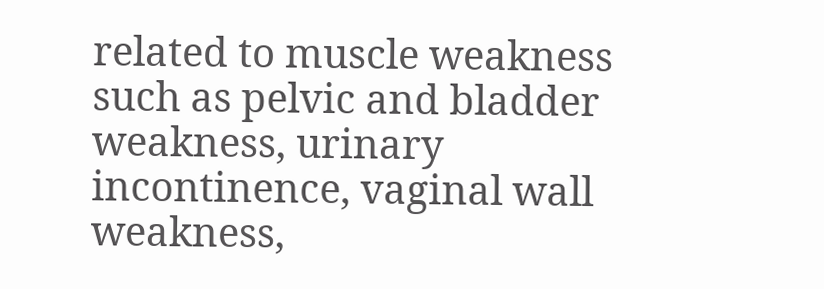related to muscle weakness such as pelvic and bladder weakness, urinary incontinence, vaginal wall weakness,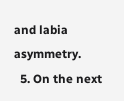and labia asymmetry.
  5. On the next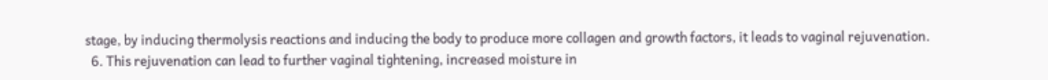stage, by inducing thermolysis reactions and inducing the body to produce more collagen and growth factors, it leads to vaginal rejuvenation.
  6. This rejuvenation can lead to further vaginal tightening, increased moisture in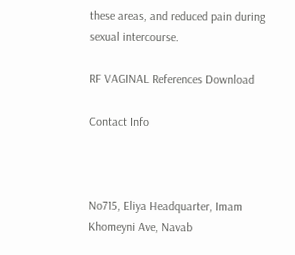these areas, and reduced pain during sexual intercourse.

RF VAGINAL References Download

Contact Info



No715, Eliya Headquarter, Imam Khomeyni Ave, Navab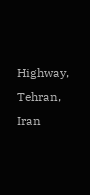Highway, Tehran, Iran